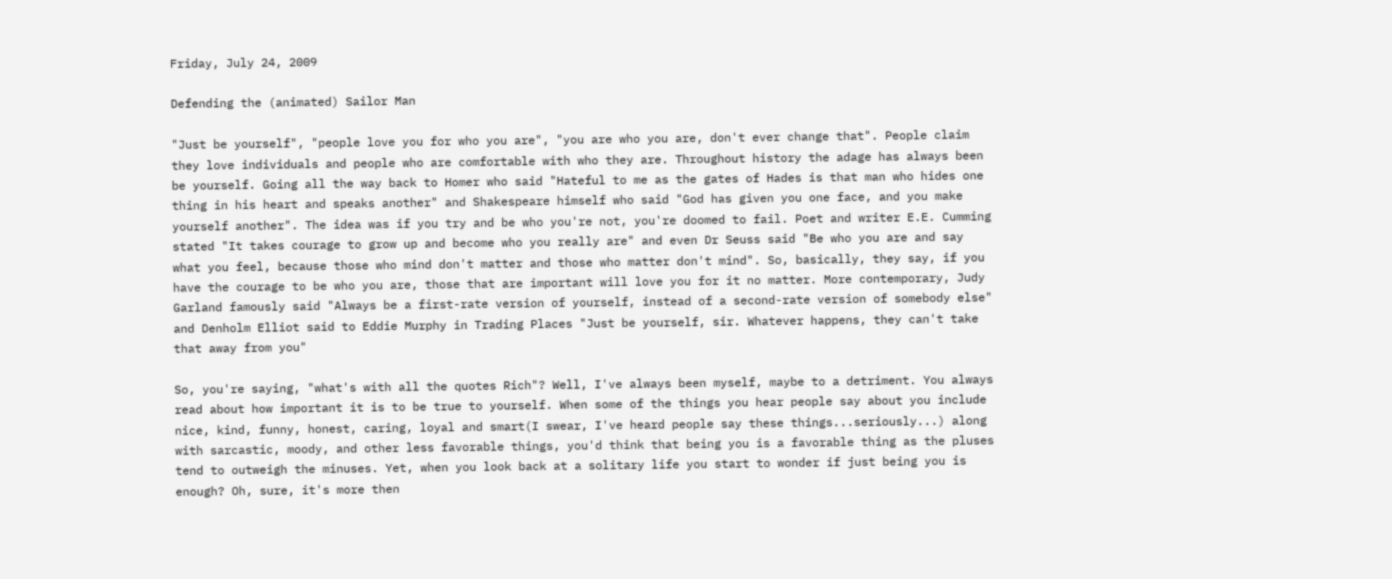Friday, July 24, 2009

Defending the (animated) Sailor Man

"Just be yourself", "people love you for who you are", "you are who you are, don't ever change that". People claim they love individuals and people who are comfortable with who they are. Throughout history the adage has always been be yourself. Going all the way back to Homer who said "Hateful to me as the gates of Hades is that man who hides one thing in his heart and speaks another" and Shakespeare himself who said "God has given you one face, and you make yourself another". The idea was if you try and be who you're not, you're doomed to fail. Poet and writer E.E. Cumming stated "It takes courage to grow up and become who you really are" and even Dr Seuss said "Be who you are and say what you feel, because those who mind don't matter and those who matter don't mind". So, basically, they say, if you have the courage to be who you are, those that are important will love you for it no matter. More contemporary, Judy Garland famously said "Always be a first-rate version of yourself, instead of a second-rate version of somebody else" and Denholm Elliot said to Eddie Murphy in Trading Places "Just be yourself, sir. Whatever happens, they can't take that away from you"

So, you're saying, "what's with all the quotes Rich"? Well, I've always been myself, maybe to a detriment. You always read about how important it is to be true to yourself. When some of the things you hear people say about you include nice, kind, funny, honest, caring, loyal and smart(I swear, I've heard people say these things...seriously...) along with sarcastic, moody, and other less favorable things, you'd think that being you is a favorable thing as the pluses tend to outweigh the minuses. Yet, when you look back at a solitary life you start to wonder if just being you is enough? Oh, sure, it's more then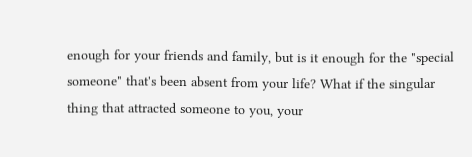enough for your friends and family, but is it enough for the "special someone" that's been absent from your life? What if the singular thing that attracted someone to you, your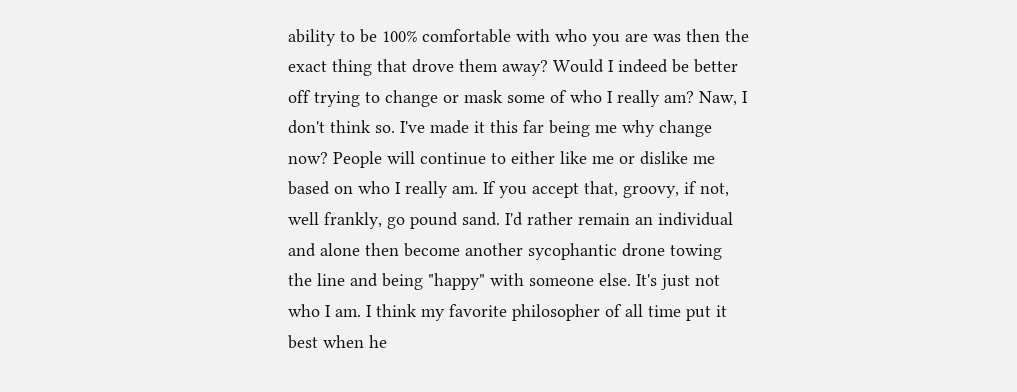ability to be 100% comfortable with who you are was then the exact thing that drove them away? Would I indeed be better off trying to change or mask some of who I really am? Naw, I don't think so. I've made it this far being me why change now? People will continue to either like me or dislike me based on who I really am. If you accept that, groovy, if not, well frankly, go pound sand. I'd rather remain an individual and alone then become another sycophantic drone towing the line and being "happy" with someone else. It's just not who I am. I think my favorite philosopher of all time put it best when he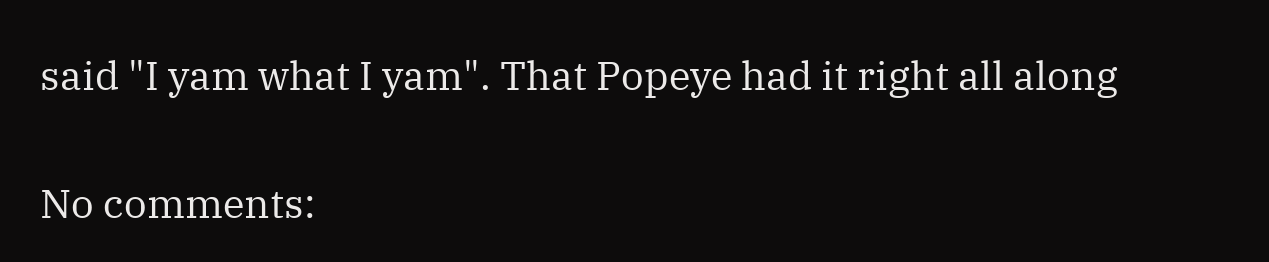said "I yam what I yam". That Popeye had it right all along

No comments: